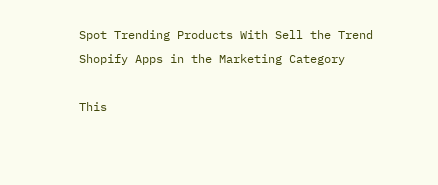Spot Trending Products With Sell the Trend Shopify Apps in the Marketing Category

This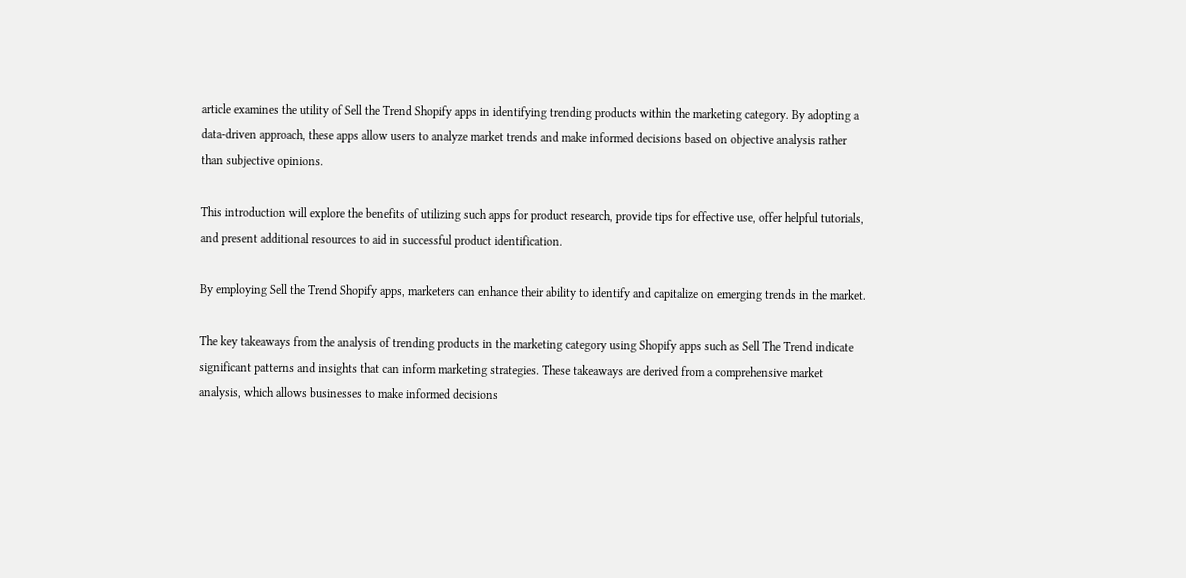article examines the utility of Sell the Trend Shopify apps in identifying trending products within the marketing category. By adopting a data-driven approach, these apps allow users to analyze market trends and make informed decisions based on objective analysis rather than subjective opinions.

This introduction will explore the benefits of utilizing such apps for product research, provide tips for effective use, offer helpful tutorials, and present additional resources to aid in successful product identification.

By employing Sell the Trend Shopify apps, marketers can enhance their ability to identify and capitalize on emerging trends in the market.

The key takeaways from the analysis of trending products in the marketing category using Shopify apps such as Sell The Trend indicate significant patterns and insights that can inform marketing strategies. These takeaways are derived from a comprehensive market analysis, which allows businesses to make informed decisions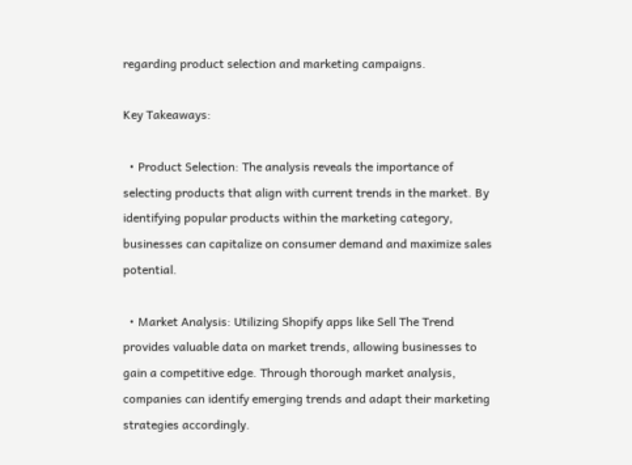regarding product selection and marketing campaigns.

Key Takeaways:

  • Product Selection: The analysis reveals the importance of selecting products that align with current trends in the market. By identifying popular products within the marketing category, businesses can capitalize on consumer demand and maximize sales potential.

  • Market Analysis: Utilizing Shopify apps like Sell The Trend provides valuable data on market trends, allowing businesses to gain a competitive edge. Through thorough market analysis, companies can identify emerging trends and adapt their marketing strategies accordingly.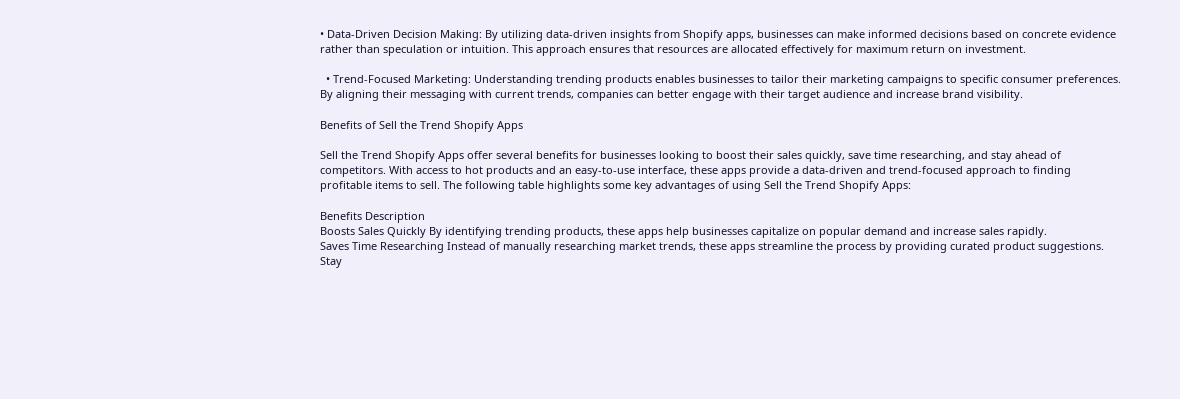• Data-Driven Decision Making: By utilizing data-driven insights from Shopify apps, businesses can make informed decisions based on concrete evidence rather than speculation or intuition. This approach ensures that resources are allocated effectively for maximum return on investment.

  • Trend-Focused Marketing: Understanding trending products enables businesses to tailor their marketing campaigns to specific consumer preferences. By aligning their messaging with current trends, companies can better engage with their target audience and increase brand visibility.

Benefits of Sell the Trend Shopify Apps

Sell the Trend Shopify Apps offer several benefits for businesses looking to boost their sales quickly, save time researching, and stay ahead of competitors. With access to hot products and an easy-to-use interface, these apps provide a data-driven and trend-focused approach to finding profitable items to sell. The following table highlights some key advantages of using Sell the Trend Shopify Apps:

Benefits Description
Boosts Sales Quickly By identifying trending products, these apps help businesses capitalize on popular demand and increase sales rapidly.
Saves Time Researching Instead of manually researching market trends, these apps streamline the process by providing curated product suggestions.
Stay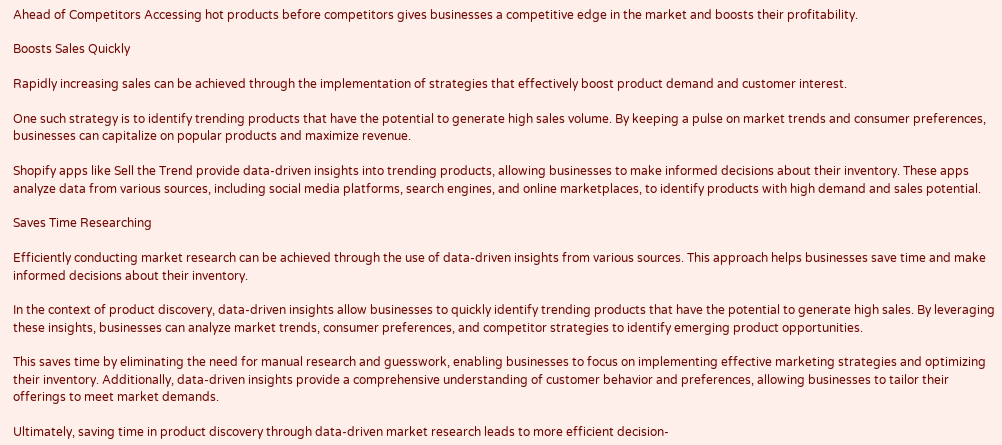Ahead of Competitors Accessing hot products before competitors gives businesses a competitive edge in the market and boosts their profitability.

Boosts Sales Quickly

Rapidly increasing sales can be achieved through the implementation of strategies that effectively boost product demand and customer interest.

One such strategy is to identify trending products that have the potential to generate high sales volume. By keeping a pulse on market trends and consumer preferences, businesses can capitalize on popular products and maximize revenue.

Shopify apps like Sell the Trend provide data-driven insights into trending products, allowing businesses to make informed decisions about their inventory. These apps analyze data from various sources, including social media platforms, search engines, and online marketplaces, to identify products with high demand and sales potential.

Saves Time Researching

Efficiently conducting market research can be achieved through the use of data-driven insights from various sources. This approach helps businesses save time and make informed decisions about their inventory.

In the context of product discovery, data-driven insights allow businesses to quickly identify trending products that have the potential to generate high sales. By leveraging these insights, businesses can analyze market trends, consumer preferences, and competitor strategies to identify emerging product opportunities.

This saves time by eliminating the need for manual research and guesswork, enabling businesses to focus on implementing effective marketing strategies and optimizing their inventory. Additionally, data-driven insights provide a comprehensive understanding of customer behavior and preferences, allowing businesses to tailor their offerings to meet market demands.

Ultimately, saving time in product discovery through data-driven market research leads to more efficient decision-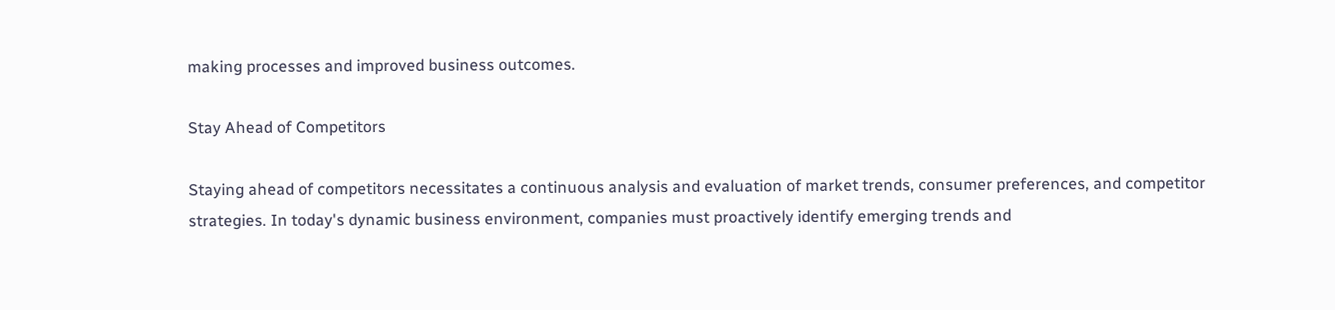making processes and improved business outcomes.

Stay Ahead of Competitors

Staying ahead of competitors necessitates a continuous analysis and evaluation of market trends, consumer preferences, and competitor strategies. In today's dynamic business environment, companies must proactively identify emerging trends and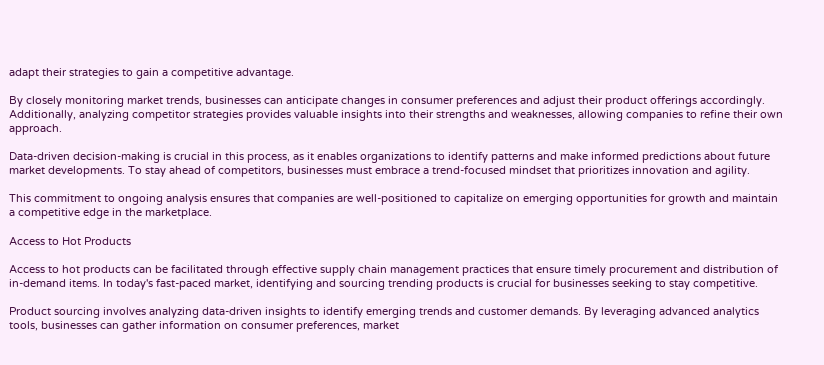adapt their strategies to gain a competitive advantage.

By closely monitoring market trends, businesses can anticipate changes in consumer preferences and adjust their product offerings accordingly. Additionally, analyzing competitor strategies provides valuable insights into their strengths and weaknesses, allowing companies to refine their own approach.

Data-driven decision-making is crucial in this process, as it enables organizations to identify patterns and make informed predictions about future market developments. To stay ahead of competitors, businesses must embrace a trend-focused mindset that prioritizes innovation and agility.

This commitment to ongoing analysis ensures that companies are well-positioned to capitalize on emerging opportunities for growth and maintain a competitive edge in the marketplace.

Access to Hot Products

Access to hot products can be facilitated through effective supply chain management practices that ensure timely procurement and distribution of in-demand items. In today's fast-paced market, identifying and sourcing trending products is crucial for businesses seeking to stay competitive.

Product sourcing involves analyzing data-driven insights to identify emerging trends and customer demands. By leveraging advanced analytics tools, businesses can gather information on consumer preferences, market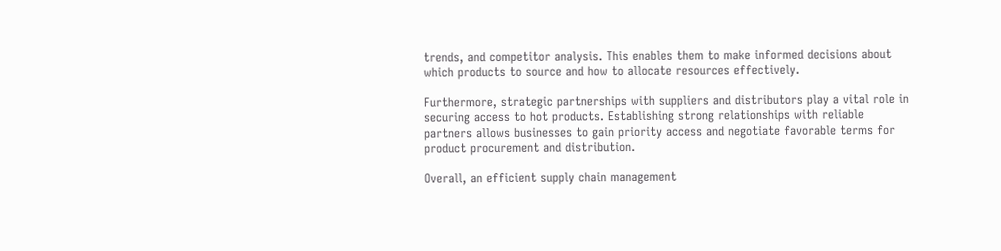trends, and competitor analysis. This enables them to make informed decisions about which products to source and how to allocate resources effectively.

Furthermore, strategic partnerships with suppliers and distributors play a vital role in securing access to hot products. Establishing strong relationships with reliable partners allows businesses to gain priority access and negotiate favorable terms for product procurement and distribution.

Overall, an efficient supply chain management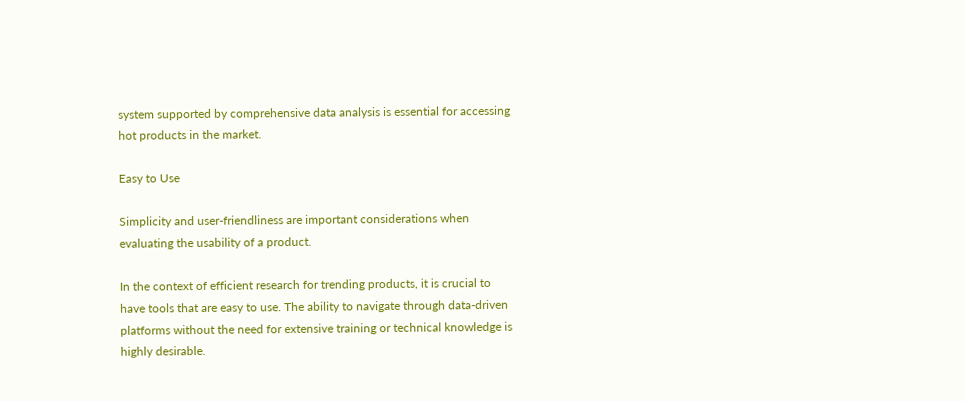system supported by comprehensive data analysis is essential for accessing hot products in the market.

Easy to Use

Simplicity and user-friendliness are important considerations when evaluating the usability of a product.

In the context of efficient research for trending products, it is crucial to have tools that are easy to use. The ability to navigate through data-driven platforms without the need for extensive training or technical knowledge is highly desirable.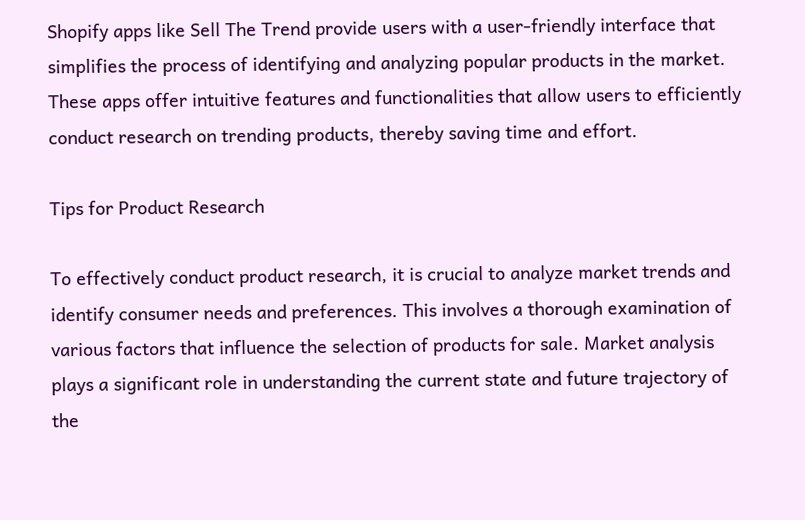Shopify apps like Sell The Trend provide users with a user-friendly interface that simplifies the process of identifying and analyzing popular products in the market. These apps offer intuitive features and functionalities that allow users to efficiently conduct research on trending products, thereby saving time and effort.

Tips for Product Research

To effectively conduct product research, it is crucial to analyze market trends and identify consumer needs and preferences. This involves a thorough examination of various factors that influence the selection of products for sale. Market analysis plays a significant role in understanding the current state and future trajectory of the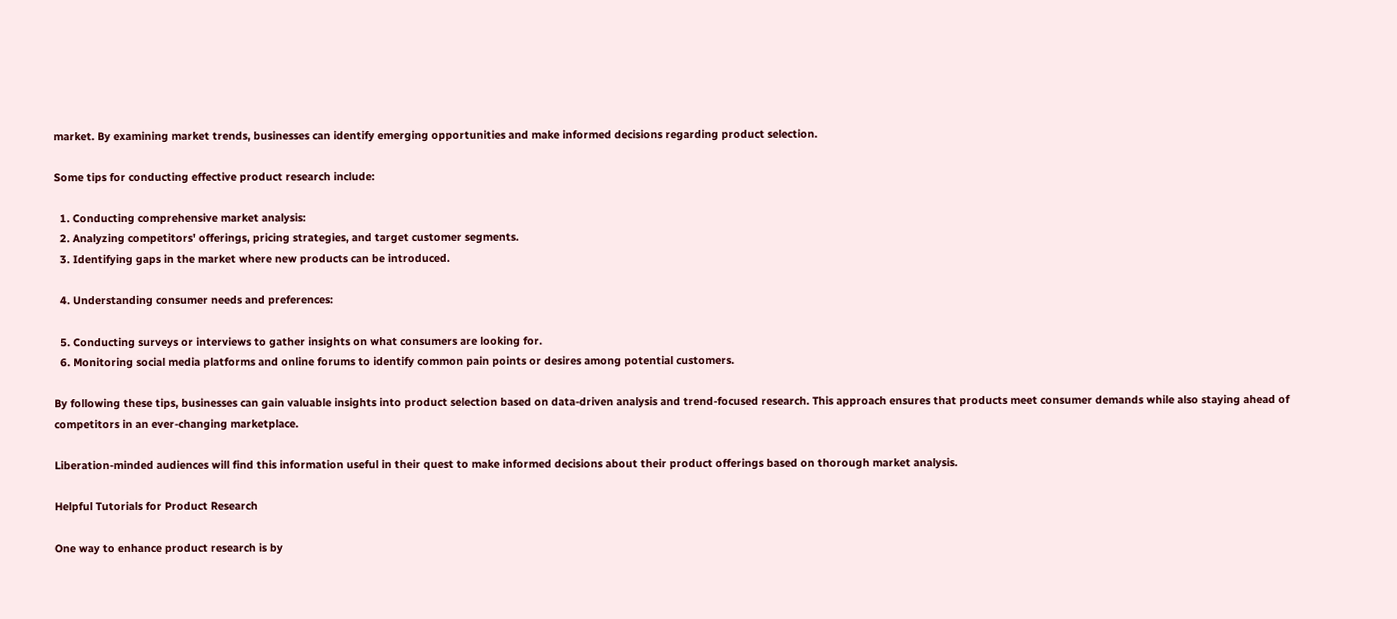market. By examining market trends, businesses can identify emerging opportunities and make informed decisions regarding product selection.

Some tips for conducting effective product research include:

  1. Conducting comprehensive market analysis:
  2. Analyzing competitors' offerings, pricing strategies, and target customer segments.
  3. Identifying gaps in the market where new products can be introduced.

  4. Understanding consumer needs and preferences:

  5. Conducting surveys or interviews to gather insights on what consumers are looking for.
  6. Monitoring social media platforms and online forums to identify common pain points or desires among potential customers.

By following these tips, businesses can gain valuable insights into product selection based on data-driven analysis and trend-focused research. This approach ensures that products meet consumer demands while also staying ahead of competitors in an ever-changing marketplace.

Liberation-minded audiences will find this information useful in their quest to make informed decisions about their product offerings based on thorough market analysis.

Helpful Tutorials for Product Research

One way to enhance product research is by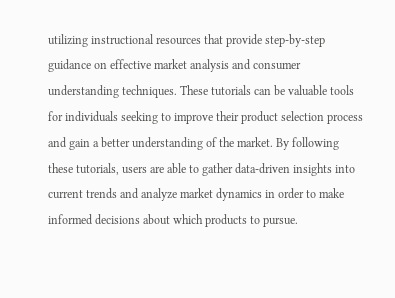utilizing instructional resources that provide step-by-step guidance on effective market analysis and consumer understanding techniques. These tutorials can be valuable tools for individuals seeking to improve their product selection process and gain a better understanding of the market. By following these tutorials, users are able to gather data-driven insights into current trends and analyze market dynamics in order to make informed decisions about which products to pursue.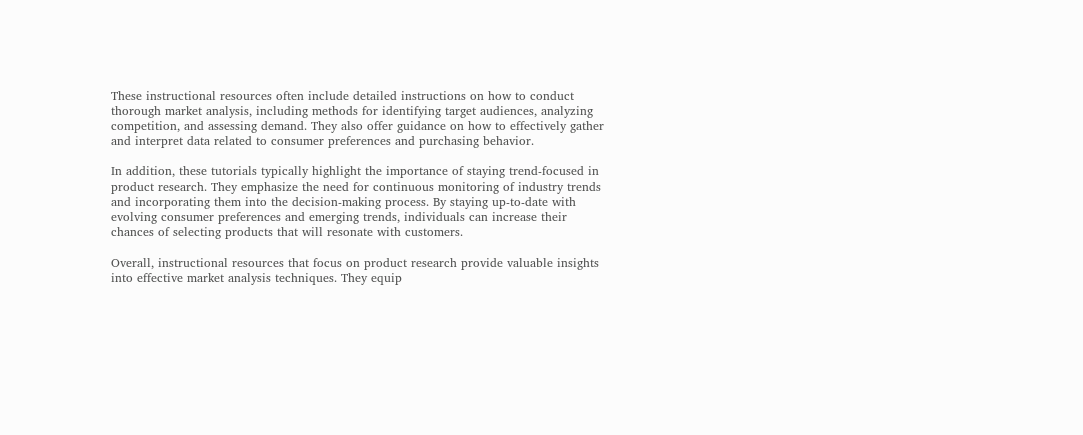These instructional resources often include detailed instructions on how to conduct thorough market analysis, including methods for identifying target audiences, analyzing competition, and assessing demand. They also offer guidance on how to effectively gather and interpret data related to consumer preferences and purchasing behavior.

In addition, these tutorials typically highlight the importance of staying trend-focused in product research. They emphasize the need for continuous monitoring of industry trends and incorporating them into the decision-making process. By staying up-to-date with evolving consumer preferences and emerging trends, individuals can increase their chances of selecting products that will resonate with customers.

Overall, instructional resources that focus on product research provide valuable insights into effective market analysis techniques. They equip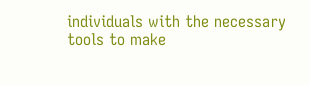individuals with the necessary tools to make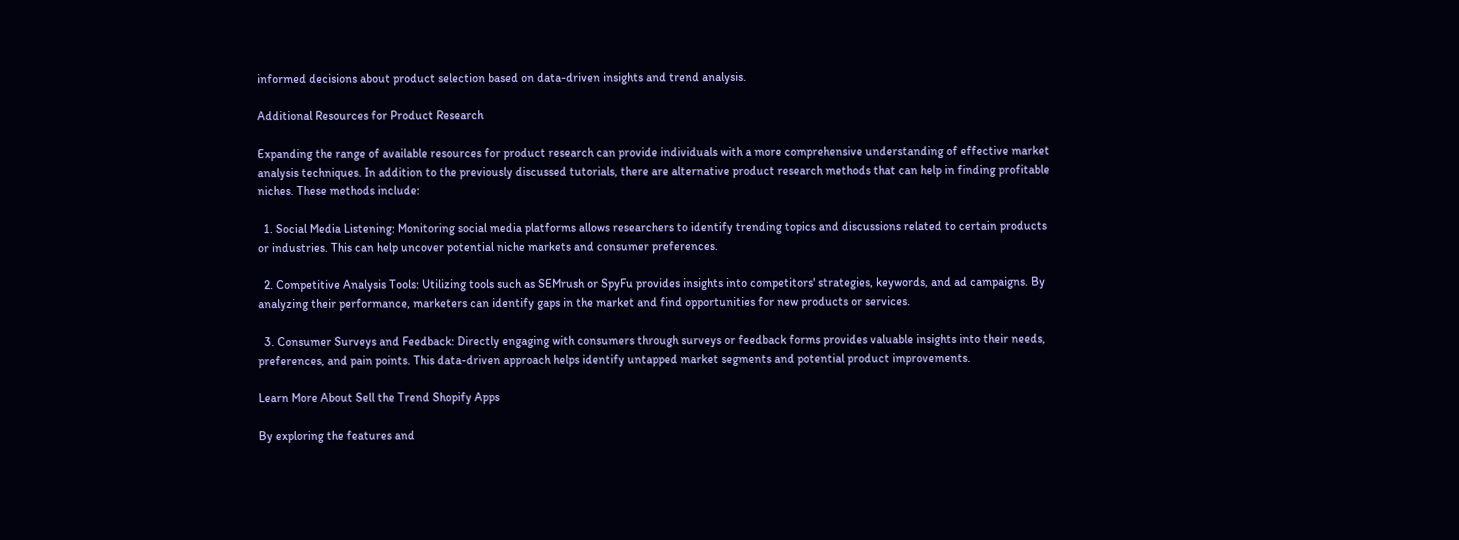informed decisions about product selection based on data-driven insights and trend analysis.

Additional Resources for Product Research

Expanding the range of available resources for product research can provide individuals with a more comprehensive understanding of effective market analysis techniques. In addition to the previously discussed tutorials, there are alternative product research methods that can help in finding profitable niches. These methods include:

  1. Social Media Listening: Monitoring social media platforms allows researchers to identify trending topics and discussions related to certain products or industries. This can help uncover potential niche markets and consumer preferences.

  2. Competitive Analysis Tools: Utilizing tools such as SEMrush or SpyFu provides insights into competitors' strategies, keywords, and ad campaigns. By analyzing their performance, marketers can identify gaps in the market and find opportunities for new products or services.

  3. Consumer Surveys and Feedback: Directly engaging with consumers through surveys or feedback forms provides valuable insights into their needs, preferences, and pain points. This data-driven approach helps identify untapped market segments and potential product improvements.

Learn More About Sell the Trend Shopify Apps

By exploring the features and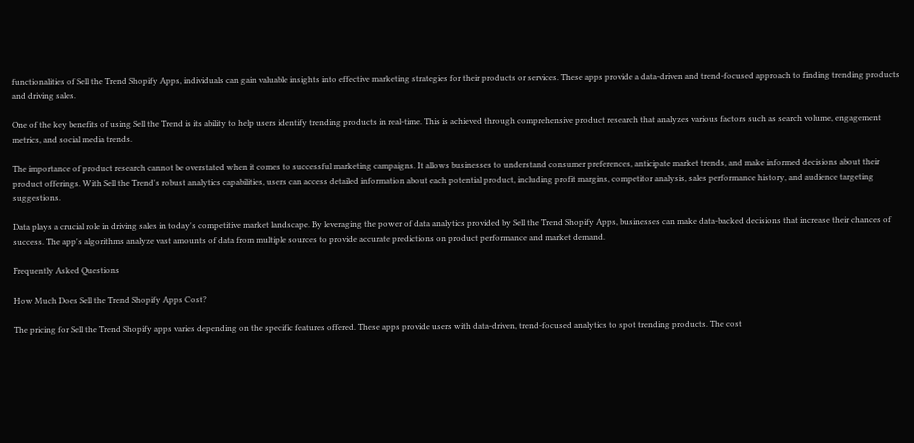functionalities of Sell the Trend Shopify Apps, individuals can gain valuable insights into effective marketing strategies for their products or services. These apps provide a data-driven and trend-focused approach to finding trending products and driving sales.

One of the key benefits of using Sell the Trend is its ability to help users identify trending products in real-time. This is achieved through comprehensive product research that analyzes various factors such as search volume, engagement metrics, and social media trends.

The importance of product research cannot be overstated when it comes to successful marketing campaigns. It allows businesses to understand consumer preferences, anticipate market trends, and make informed decisions about their product offerings. With Sell the Trend's robust analytics capabilities, users can access detailed information about each potential product, including profit margins, competitor analysis, sales performance history, and audience targeting suggestions.

Data plays a crucial role in driving sales in today's competitive market landscape. By leveraging the power of data analytics provided by Sell the Trend Shopify Apps, businesses can make data-backed decisions that increase their chances of success. The app's algorithms analyze vast amounts of data from multiple sources to provide accurate predictions on product performance and market demand.

Frequently Asked Questions

How Much Does Sell the Trend Shopify Apps Cost?

The pricing for Sell the Trend Shopify apps varies depending on the specific features offered. These apps provide users with data-driven, trend-focused analytics to spot trending products. The cost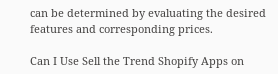can be determined by evaluating the desired features and corresponding prices.

Can I Use Sell the Trend Shopify Apps on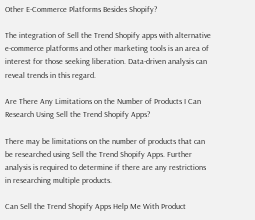Other E-Commerce Platforms Besides Shopify?

The integration of Sell the Trend Shopify apps with alternative e-commerce platforms and other marketing tools is an area of interest for those seeking liberation. Data-driven analysis can reveal trends in this regard.

Are There Any Limitations on the Number of Products I Can Research Using Sell the Trend Shopify Apps?

There may be limitations on the number of products that can be researched using Sell the Trend Shopify Apps. Further analysis is required to determine if there are any restrictions in researching multiple products.

Can Sell the Trend Shopify Apps Help Me With Product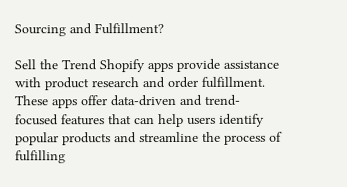Sourcing and Fulfillment?

Sell the Trend Shopify apps provide assistance with product research and order fulfillment. These apps offer data-driven and trend-focused features that can help users identify popular products and streamline the process of fulfilling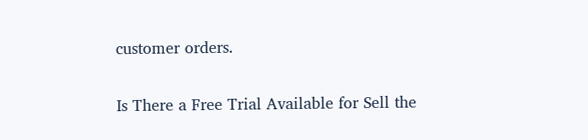customer orders.

Is There a Free Trial Available for Sell the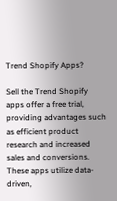Trend Shopify Apps?

Sell the Trend Shopify apps offer a free trial, providing advantages such as efficient product research and increased sales and conversions. These apps utilize data-driven,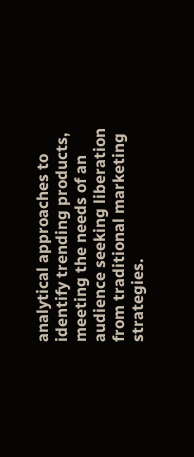analytical approaches to identify trending products, meeting the needs of an audience seeking liberation from traditional marketing strategies.